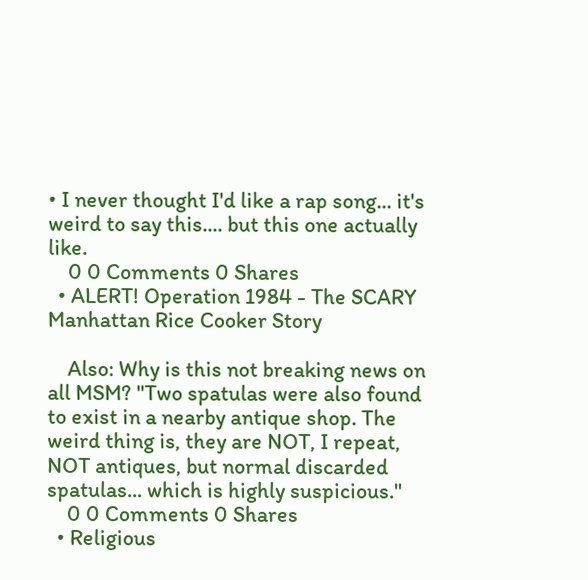• I never thought I'd like a rap song... it's weird to say this.... but this one actually like.
    0 0 Comments 0 Shares
  • ALERT! Operation 1984 - The SCARY Manhattan Rice Cooker Story

    Also: Why is this not breaking news on all MSM? "Two spatulas were also found to exist in a nearby antique shop. The weird thing is, they are NOT, I repeat, NOT antiques, but normal discarded spatulas... which is highly suspicious."
    0 0 Comments 0 Shares
  • Religious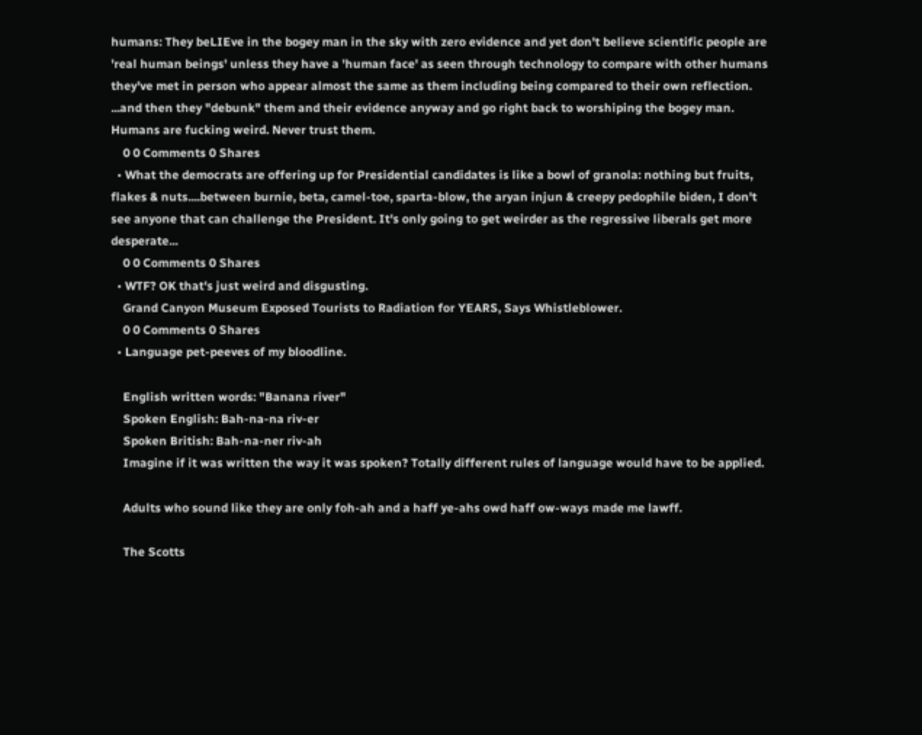humans: They beLIEve in the bogey man in the sky with zero evidence and yet don't believe scientific people are 'real human beings' unless they have a 'human face' as seen through technology to compare with other humans they've met in person who appear almost the same as them including being compared to their own reflection. ...and then they "debunk" them and their evidence anyway and go right back to worshiping the bogey man. Humans are fucking weird. Never trust them.
    0 0 Comments 0 Shares
  • What the democrats are offering up for Presidential candidates is like a bowl of granola: nothing but fruits, flakes & nuts....between burnie, beta, camel-toe, sparta-blow, the aryan injun & creepy pedophile biden, I don't see anyone that can challenge the President. It's only going to get weirder as the regressive liberals get more desperate...
    0 0 Comments 0 Shares
  • WTF? OK that's just weird and disgusting.
    Grand Canyon Museum Exposed Tourists to Radiation for YEARS, Says Whistleblower.
    0 0 Comments 0 Shares
  • Language pet-peeves of my bloodline.

    English written words: "Banana river"
    Spoken English: Bah-na-na riv-er
    Spoken British: Bah-na-ner riv-ah
    Imagine if it was written the way it was spoken? Totally different rules of language would have to be applied.

    Adults who sound like they are only foh-ah and a haff ye-ahs owd haff ow-ways made me lawff.

    The Scotts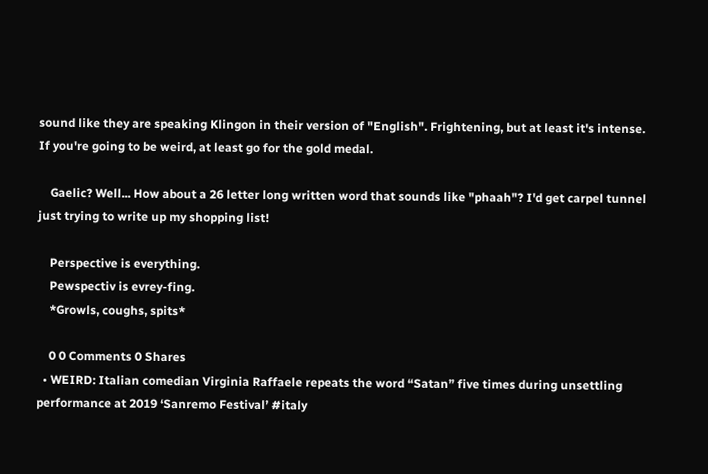sound like they are speaking Klingon in their version of "English". Frightening, but at least it's intense. If you're going to be weird, at least go for the gold medal.

    Gaelic? Well... How about a 26 letter long written word that sounds like "phaah"? I'd get carpel tunnel just trying to write up my shopping list!

    Perspective is everything.
    Pewspectiv is evrey-fing.
    *Growls, coughs, spits*

    0 0 Comments 0 Shares
  • WEIRD: Italian comedian Virginia Raffaele repeats the word “Satan” five times during unsettling performance at 2019 ‘Sanremo Festival’ #italy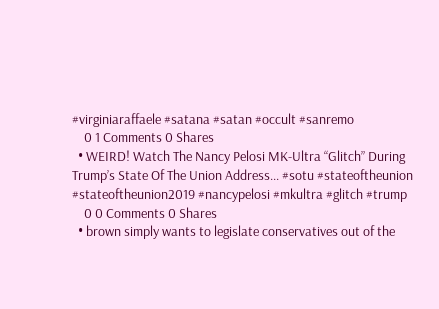#virginiaraffaele #satana #satan #occult #sanremo
    0 1 Comments 0 Shares
  • WEIRD! Watch The Nancy Pelosi MK-Ultra “Glitch” During Trump’s State Of The Union Address... #sotu #stateoftheunion #stateoftheunion2019 #nancypelosi #mkultra #glitch #trump
    0 0 Comments 0 Shares
  • brown simply wants to legislate conservatives out of the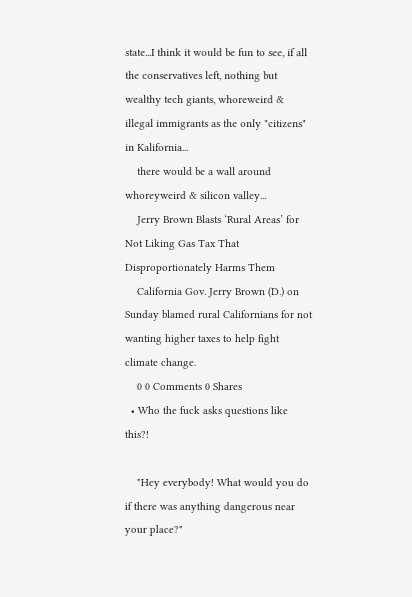state...I think it would be fun to see, if all the conservatives left, nothing but wealthy tech giants, whoreweird & illegal immigrants as the only "citizens" in Kalifornia...
    there would be a wall around whoreyweird & silicon valley...
    Jerry Brown Blasts ‘Rural Areas’ for Not Liking Gas Tax That Disproportionately Harms Them
    California Gov. Jerry Brown (D.) on Sunday blamed rural Californians for not wanting higher taxes to help fight climate change.
    0 0 Comments 0 Shares
  • Who the fuck asks questions like this?!

    "Hey everybody! What would you do if there was anything dangerous near your place?"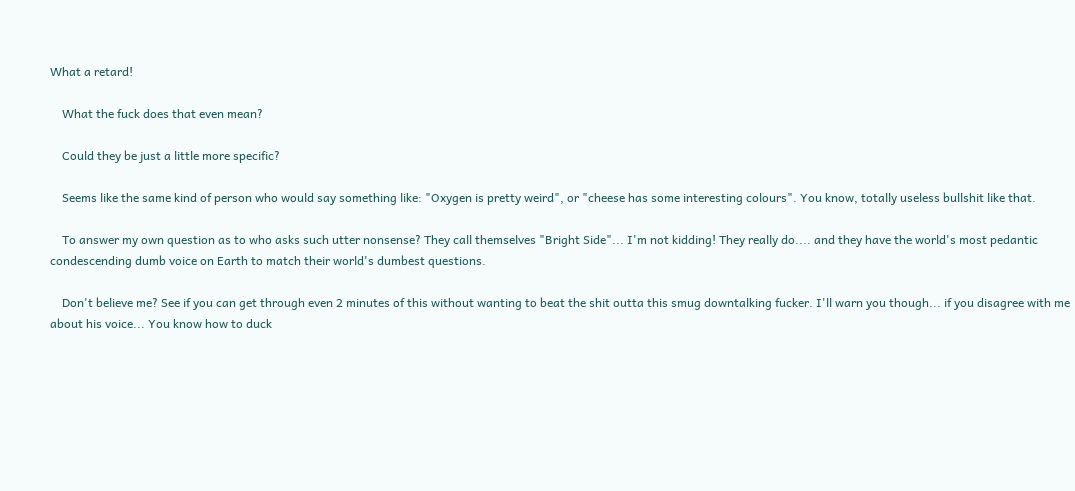What a retard!

    What the fuck does that even mean?

    Could they be just a little more specific?

    Seems like the same kind of person who would say something like: "Oxygen is pretty weird", or "cheese has some interesting colours". You know, totally useless bullshit like that.

    To answer my own question as to who asks such utter nonsense? They call themselves "Bright Side"... I'm not kidding! They really do.... and they have the world's most pedantic condescending dumb voice on Earth to match their world's dumbest questions.

    Don't believe me? See if you can get through even 2 minutes of this without wanting to beat the shit outta this smug downtalking fucker. I'll warn you though... if you disagree with me about his voice... You know how to duck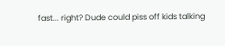fast... right? Dude could piss off kids talking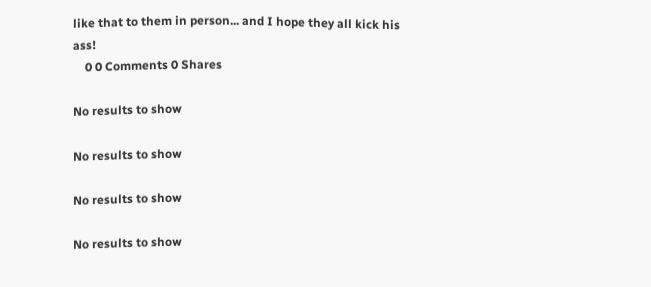like that to them in person... and I hope they all kick his ass!
    0 0 Comments 0 Shares

No results to show

No results to show

No results to show

No results to show